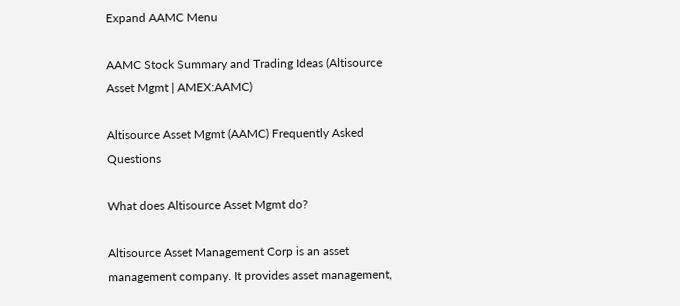Expand AAMC Menu

AAMC Stock Summary and Trading Ideas (Altisource Asset Mgmt | AMEX:AAMC)

Altisource Asset Mgmt (AAMC) Frequently Asked Questions

What does Altisource Asset Mgmt do?

Altisource Asset Management Corp is an asset management company. It provides asset management,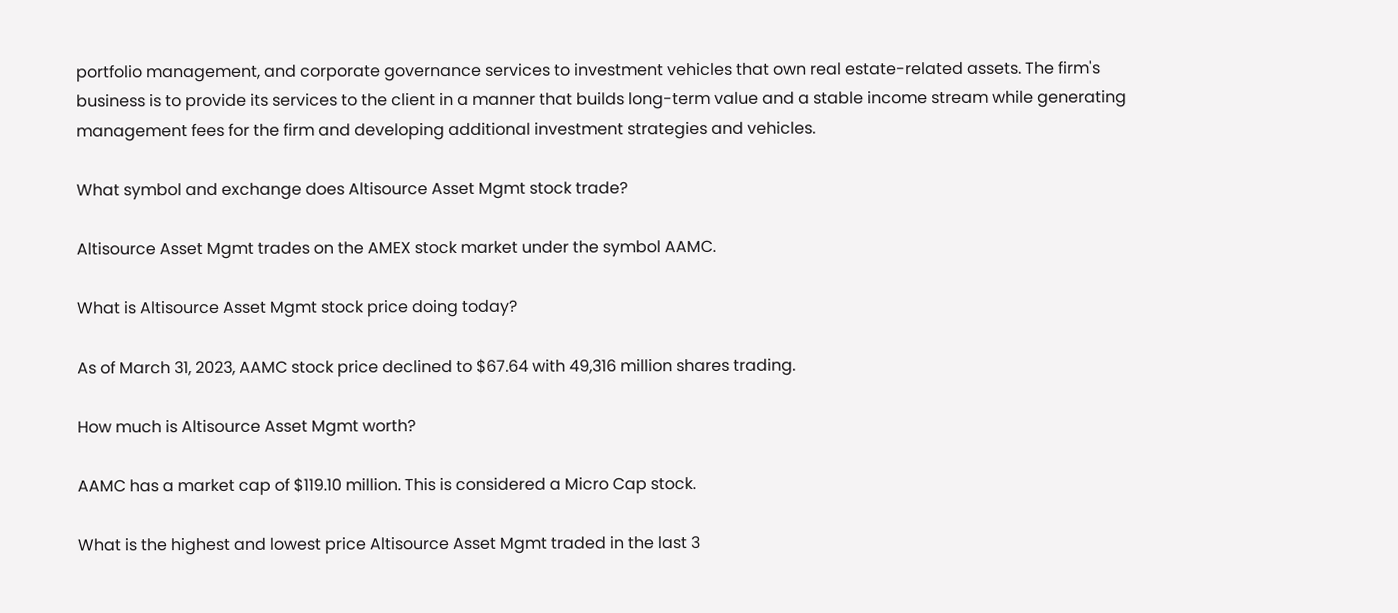portfolio management, and corporate governance services to investment vehicles that own real estate-related assets. The firm's business is to provide its services to the client in a manner that builds long-term value and a stable income stream while generating management fees for the firm and developing additional investment strategies and vehicles.

What symbol and exchange does Altisource Asset Mgmt stock trade?

Altisource Asset Mgmt trades on the AMEX stock market under the symbol AAMC.

What is Altisource Asset Mgmt stock price doing today?

As of March 31, 2023, AAMC stock price declined to $67.64 with 49,316 million shares trading.

How much is Altisource Asset Mgmt worth?

AAMC has a market cap of $119.10 million. This is considered a Micro Cap stock.

What is the highest and lowest price Altisource Asset Mgmt traded in the last 3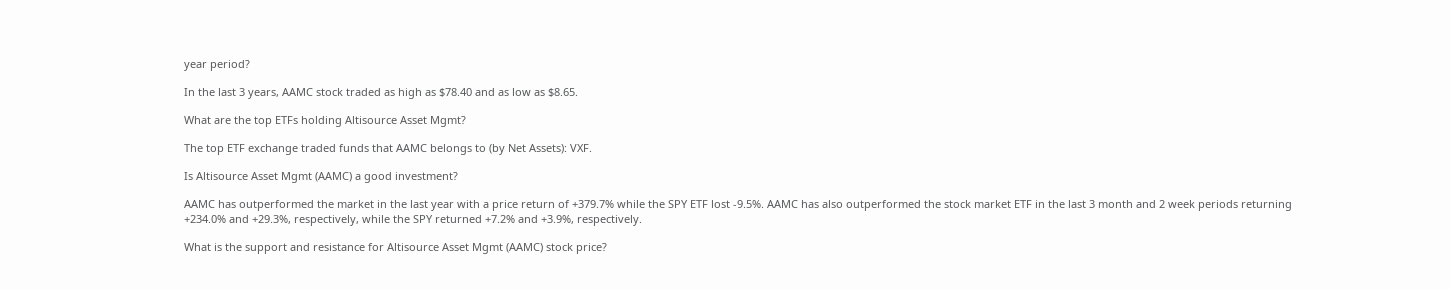year period?

In the last 3 years, AAMC stock traded as high as $78.40 and as low as $8.65.

What are the top ETFs holding Altisource Asset Mgmt?

The top ETF exchange traded funds that AAMC belongs to (by Net Assets): VXF.

Is Altisource Asset Mgmt (AAMC) a good investment?

AAMC has outperformed the market in the last year with a price return of +379.7% while the SPY ETF lost -9.5%. AAMC has also outperformed the stock market ETF in the last 3 month and 2 week periods returning +234.0% and +29.3%, respectively, while the SPY returned +7.2% and +3.9%, respectively.

What is the support and resistance for Altisource Asset Mgmt (AAMC) stock price?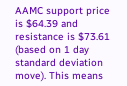AAMC support price is $64.39 and resistance is $73.61 (based on 1 day standard deviation move). This means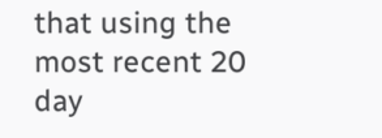that using the most recent 20 day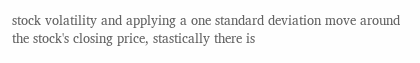stock volatility and applying a one standard deviation move around the stock's closing price, stastically there is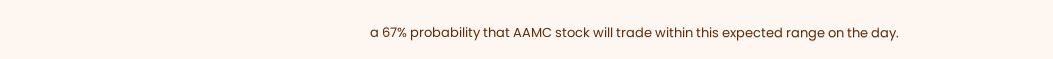a 67% probability that AAMC stock will trade within this expected range on the day.